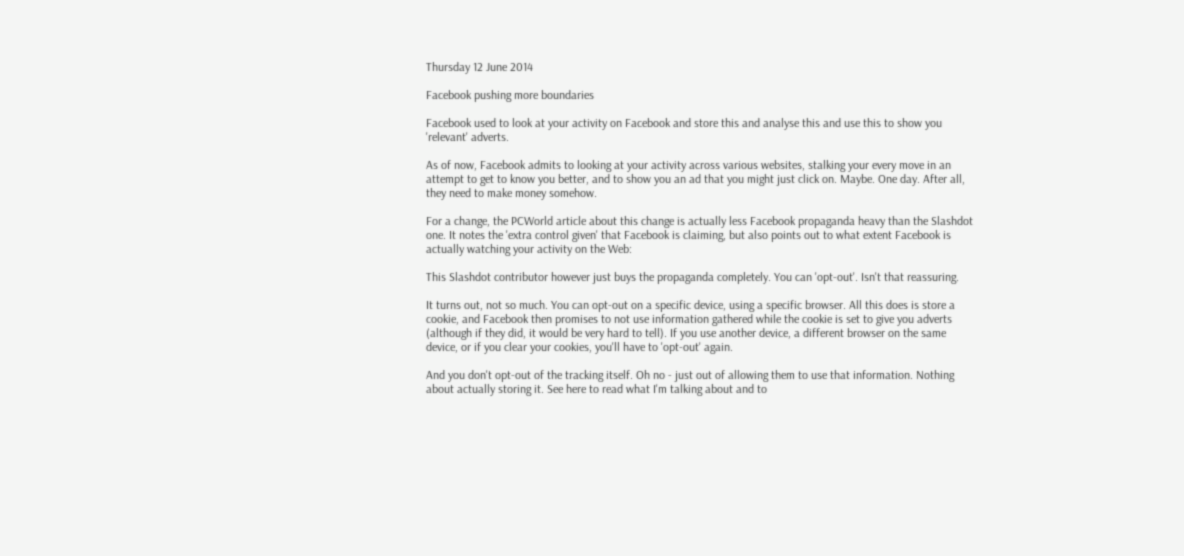Thursday 12 June 2014

Facebook pushing more boundaries

Facebook used to look at your activity on Facebook and store this and analyse this and use this to show you 'relevant' adverts.

As of now, Facebook admits to looking at your activity across various websites, stalking your every move in an attempt to get to know you better, and to show you an ad that you might just click on. Maybe. One day. After all, they need to make money somehow.

For a change, the PCWorld article about this change is actually less Facebook propaganda heavy than the Slashdot one. It notes the 'extra control given' that Facebook is claiming, but also points out to what extent Facebook is actually watching your activity on the Web:

This Slashdot contributor however just buys the propaganda completely. You can 'opt-out'. Isn't that reassuring.

It turns out, not so much. You can opt-out on a specific device, using a specific browser. All this does is store a cookie, and Facebook then promises to not use information gathered while the cookie is set to give you adverts (although if they did, it would be very hard to tell). If you use another device, a different browser on the same device, or if you clear your cookies, you'll have to 'opt-out' again.

And you don't opt-out of the tracking itself. Oh no - just out of allowing them to use that information. Nothing about actually storing it. See here to read what I'm talking about and to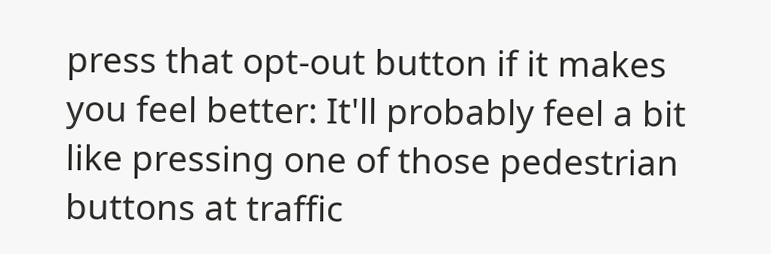press that opt-out button if it makes you feel better: It'll probably feel a bit like pressing one of those pedestrian buttons at traffic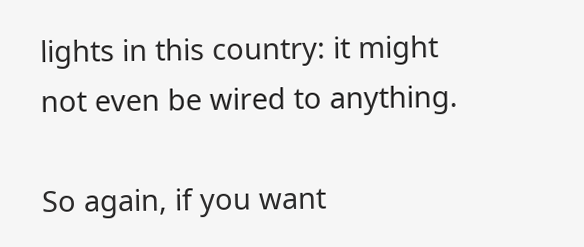lights in this country: it might not even be wired to anything.

So again, if you want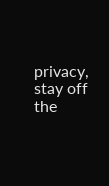privacy, stay off the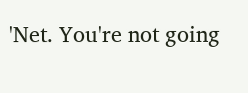'Net. You're not going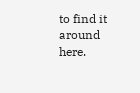to find it around here.